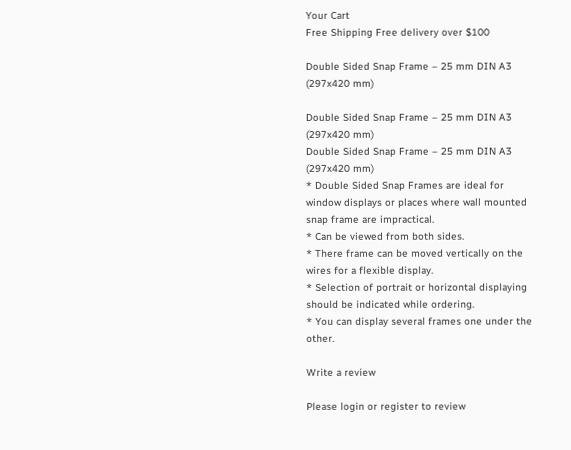Your Cart
Free Shipping Free delivery over $100

Double Sided Snap Frame – 25 mm DIN A3 (297x420 mm)

Double Sided Snap Frame – 25 mm DIN A3 (297x420 mm)
Double Sided Snap Frame – 25 mm DIN A3 (297x420 mm)
* Double Sided Snap Frames are ideal for window displays or places where wall mounted snap frame are impractical.
* Can be viewed from both sides.
* There frame can be moved vertically on the wires for a flexible display.
* Selection of portrait or horizontal displaying should be indicated while ordering.
* You can display several frames one under the other.

Write a review

Please login or register to review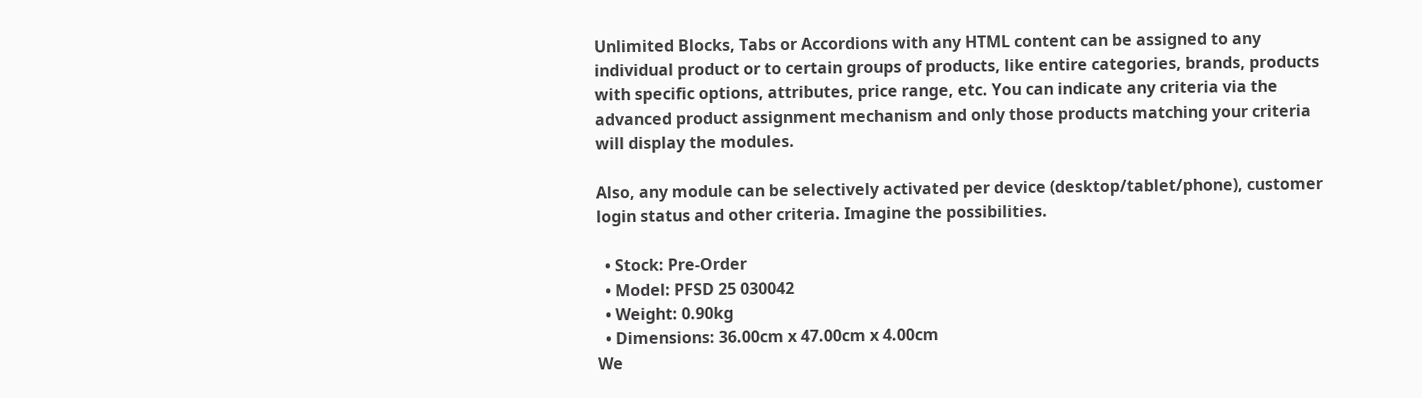Unlimited Blocks, Tabs or Accordions with any HTML content can be assigned to any individual product or to certain groups of products, like entire categories, brands, products with specific options, attributes, price range, etc. You can indicate any criteria via the advanced product assignment mechanism and only those products matching your criteria will display the modules.

Also, any module can be selectively activated per device (desktop/tablet/phone), customer login status and other criteria. Imagine the possibilities.

  • Stock: Pre-Order
  • Model: PFSD 25 030042
  • Weight: 0.90kg
  • Dimensions: 36.00cm x 47.00cm x 4.00cm
We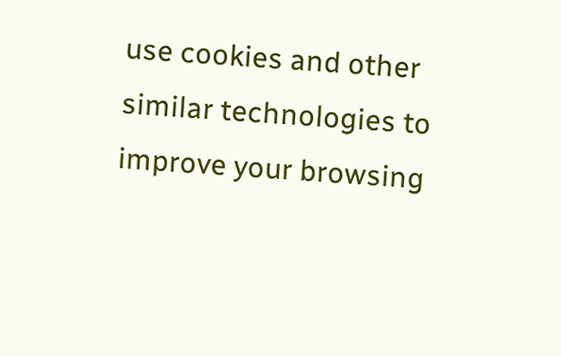use cookies and other similar technologies to improve your browsing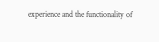experience and the functionality of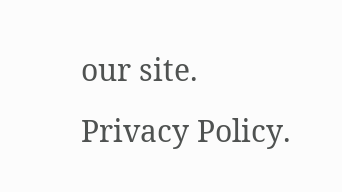our site. Privacy Policy.